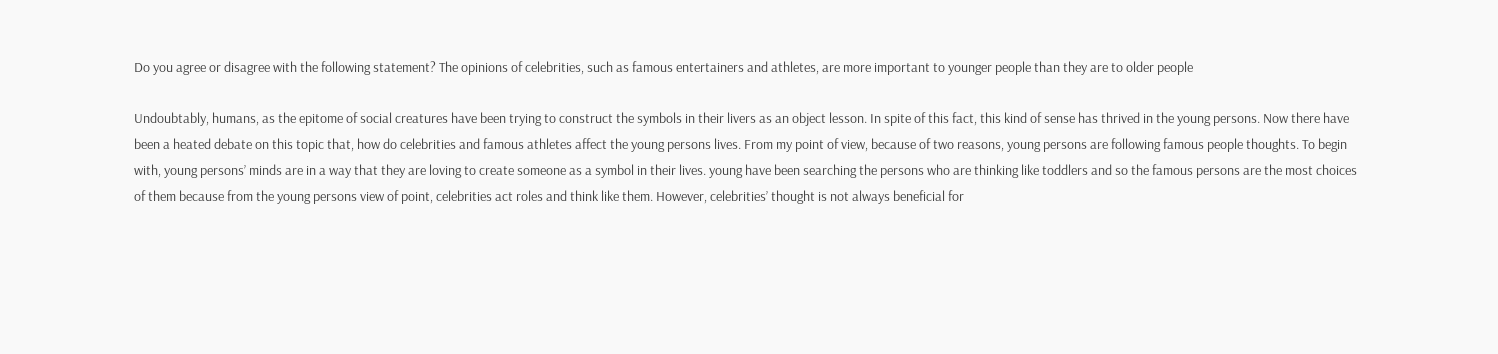Do you agree or disagree with the following statement? The opinions of celebrities, such as famous entertainers and athletes, are more important to younger people than they are to older people

Undoubtably, humans, as the epitome of social creatures have been trying to construct the symbols in their livers as an object lesson. In spite of this fact, this kind of sense has thrived in the young persons. Now there have been a heated debate on this topic that, how do celebrities and famous athletes affect the young persons lives. From my point of view, because of two reasons, young persons are following famous people thoughts. To begin with, young persons’ minds are in a way that they are loving to create someone as a symbol in their lives. young have been searching the persons who are thinking like toddlers and so the famous persons are the most choices of them because from the young persons view of point, celebrities act roles and think like them. However, celebrities’ thought is not always beneficial for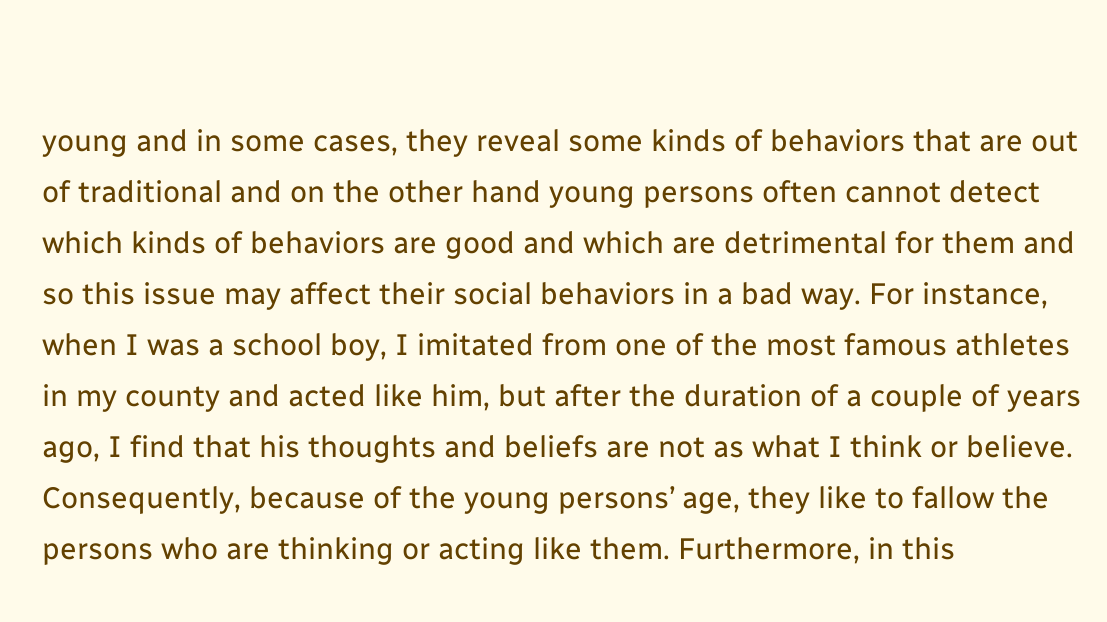young and in some cases, they reveal some kinds of behaviors that are out of traditional and on the other hand young persons often cannot detect which kinds of behaviors are good and which are detrimental for them and so this issue may affect their social behaviors in a bad way. For instance, when I was a school boy, I imitated from one of the most famous athletes in my county and acted like him, but after the duration of a couple of years ago, I find that his thoughts and beliefs are not as what I think or believe. Consequently, because of the young persons’ age, they like to fallow the persons who are thinking or acting like them. Furthermore, in this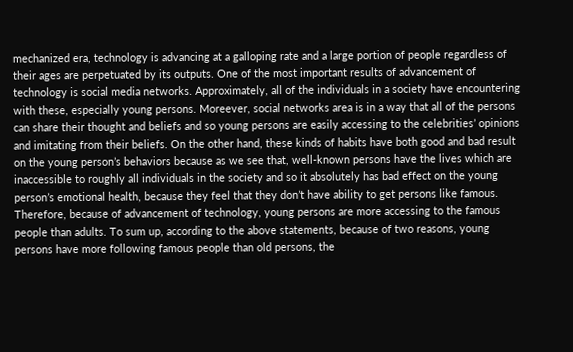mechanized era, technology is advancing at a galloping rate and a large portion of people regardless of their ages are perpetuated by its outputs. One of the most important results of advancement of technology is social media networks. Approximately, all of the individuals in a society have encountering with these, especially young persons. Moreever, social networks area is in a way that all of the persons can share their thought and beliefs and so young persons are easily accessing to the celebrities’ opinions and imitating from their beliefs. On the other hand, these kinds of habits have both good and bad result on the young person’s behaviors because as we see that, well-known persons have the lives which are inaccessible to roughly all individuals in the society and so it absolutely has bad effect on the young person’s emotional health, because they feel that they don’t have ability to get persons like famous. Therefore, because of advancement of technology, young persons are more accessing to the famous people than adults. To sum up, according to the above statements, because of two reasons, young persons have more following famous people than old persons, the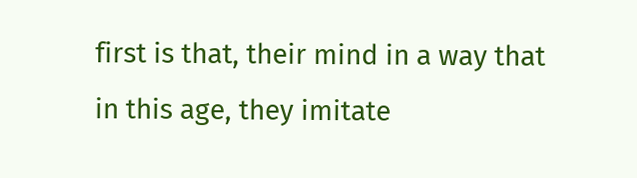first is that, their mind in a way that in this age, they imitate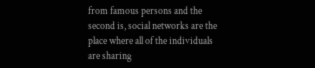from famous persons and the second is, social networks are the place where all of the individuals are sharing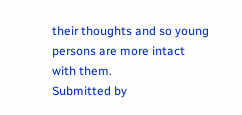their thoughts and so young persons are more intact with them.
Submitted by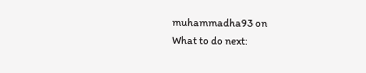muhammadha93 on
What to do next: